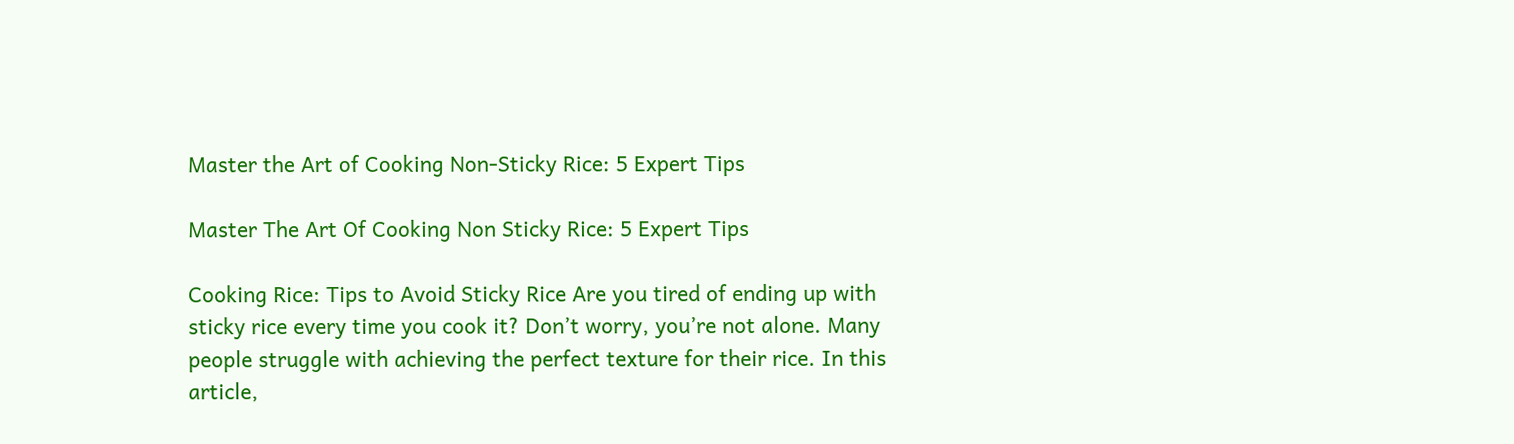Master the Art of Cooking Non-Sticky Rice: 5 Expert Tips

Master The Art Of Cooking Non Sticky Rice: 5 Expert Tips

Cooking Rice: Tips to Avoid Sticky Rice Are you tired of ending up with sticky rice every time you cook it? Don’t worry, you’re not alone. Many people struggle with achieving the perfect texture for their rice. In this article,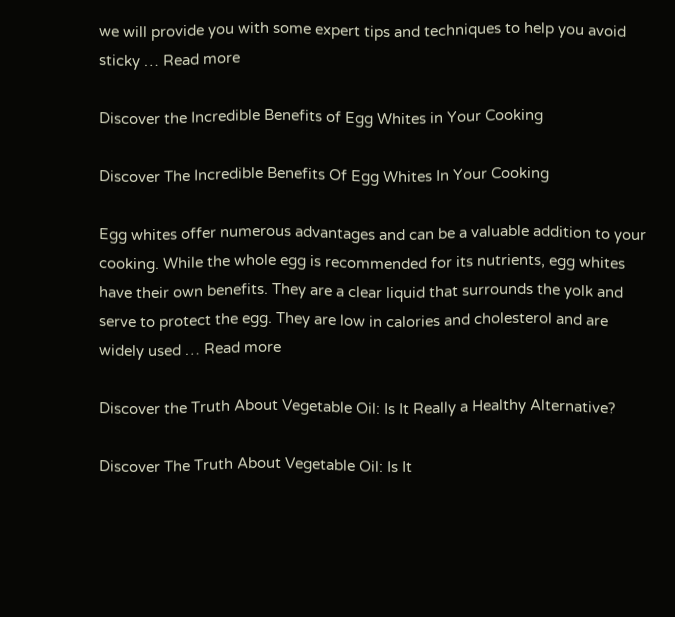we will provide you with some expert tips and techniques to help you avoid sticky … Read more

Discover the Incredible Benefits of Egg Whites in Your Cooking

Discover The Incredible Benefits Of Egg Whites In Your Cooking

Egg whites offer numerous advantages and can be a valuable addition to your cooking. While the whole egg is recommended for its nutrients, egg whites have their own benefits. They are a clear liquid that surrounds the yolk and serve to protect the egg. They are low in calories and cholesterol and are widely used … Read more

Discover the Truth About Vegetable Oil: Is It Really a Healthy Alternative?

Discover The Truth About Vegetable Oil: Is It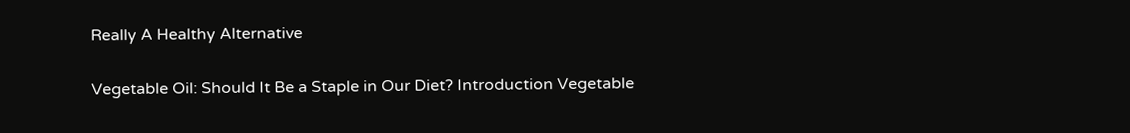Really A Healthy Alternative

Vegetable Oil: Should It Be a Staple in Our Diet? Introduction Vegetable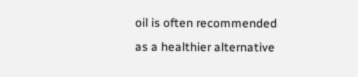oil is often recommended as a healthier alternative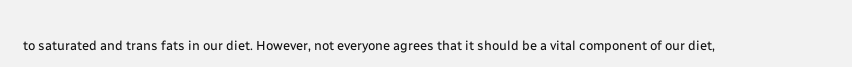to saturated and trans fats in our diet. However, not everyone agrees that it should be a vital component of our diet,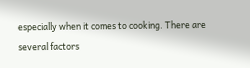especially when it comes to cooking. There are several factors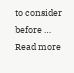to consider before … Read more